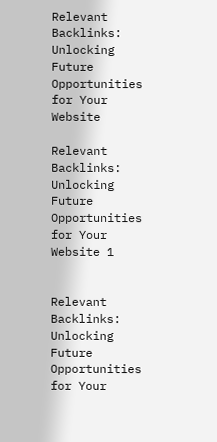Relevant Backlinks: Unlocking Future Opportunities for Your Website

Relevant Backlinks: Unlocking Future Opportunities for Your Website 1


Relevant Backlinks: Unlocking Future Opportunities for Your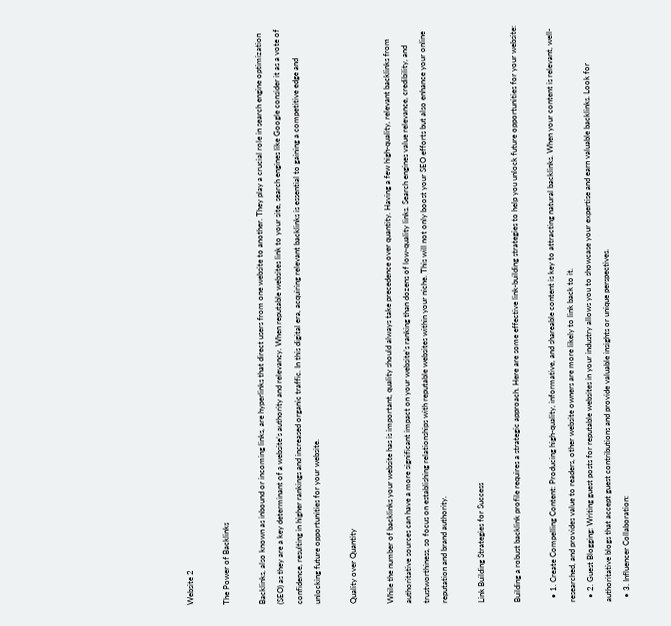Website 2

The Power of Backlinks

Backlinks, also known as inbound or incoming links, are hyperlinks that direct users from one website to another. They play a crucial role in search engine optimization (SEO) as they are a key determinant of a website’s authority and relevancy. When reputable websites link to your site, search engines like Google consider it as a vote of confidence, resulting in higher rankings and increased organic traffic. In this digital era, acquiring relevant backlinks is essential to gaining a competitive edge and unlocking future opportunities for your website.

Quality over Quantity

While the number of backlinks your website has is important, quality should always take precedence over quantity. Having a few high-quality, relevant backlinks from authoritative sources can have a more significant impact on your website’s ranking than dozens of low-quality links. Search engines value relevance, credibility, and trustworthiness, so focus on establishing relationships with reputable websites within your niche. This will not only boost your SEO efforts but also enhance your online reputation and brand authority.

Link Building Strategies for Success

Building a robust backlink profile requires a strategic approach. Here are some effective link-building strategies to help you unlock future opportunities for your website:

  • 1. Create Compelling Content: Producing high-quality, informative, and shareable content is key to attracting natural backlinks. When your content is relevant, well-researched, and provides value to readers, other website owners are more likely to link back to it.
  • 2. Guest Blogging: Writing guest posts for reputable websites in your industry allows you to showcase your expertise and earn valuable backlinks. Look for authoritative blogs that accept guest contributions and provide valuable insights or unique perspectives.
  • 3. Influencer Collaboration: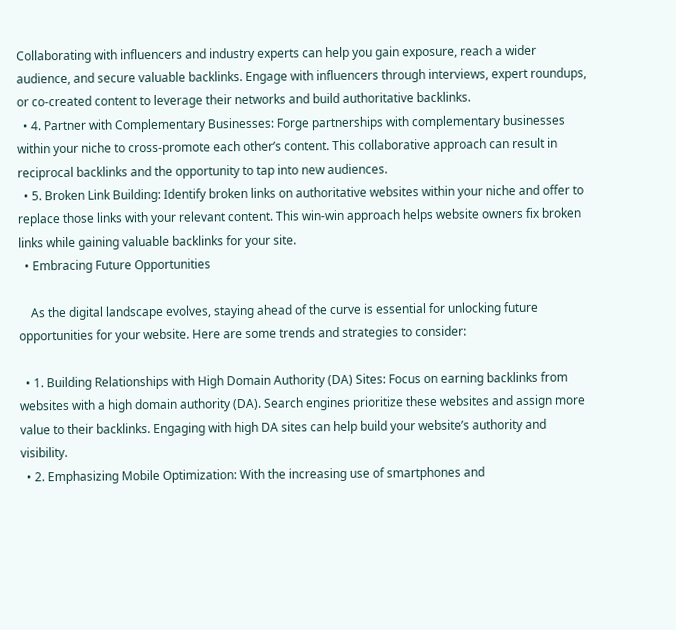Collaborating with influencers and industry experts can help you gain exposure, reach a wider audience, and secure valuable backlinks. Engage with influencers through interviews, expert roundups, or co-created content to leverage their networks and build authoritative backlinks.
  • 4. Partner with Complementary Businesses: Forge partnerships with complementary businesses within your niche to cross-promote each other’s content. This collaborative approach can result in reciprocal backlinks and the opportunity to tap into new audiences.
  • 5. Broken Link Building: Identify broken links on authoritative websites within your niche and offer to replace those links with your relevant content. This win-win approach helps website owners fix broken links while gaining valuable backlinks for your site.
  • Embracing Future Opportunities

    As the digital landscape evolves, staying ahead of the curve is essential for unlocking future opportunities for your website. Here are some trends and strategies to consider:

  • 1. Building Relationships with High Domain Authority (DA) Sites: Focus on earning backlinks from websites with a high domain authority (DA). Search engines prioritize these websites and assign more value to their backlinks. Engaging with high DA sites can help build your website’s authority and visibility.
  • 2. Emphasizing Mobile Optimization: With the increasing use of smartphones and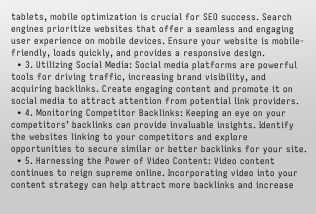tablets, mobile optimization is crucial for SEO success. Search engines prioritize websites that offer a seamless and engaging user experience on mobile devices. Ensure your website is mobile-friendly, loads quickly, and provides a responsive design.
  • 3. Utilizing Social Media: Social media platforms are powerful tools for driving traffic, increasing brand visibility, and acquiring backlinks. Create engaging content and promote it on social media to attract attention from potential link providers.
  • 4. Monitoring Competitor Backlinks: Keeping an eye on your competitors’ backlinks can provide invaluable insights. Identify the websites linking to your competitors and explore opportunities to secure similar or better backlinks for your site.
  • 5. Harnessing the Power of Video Content: Video content continues to reign supreme online. Incorporating video into your content strategy can help attract more backlinks and increase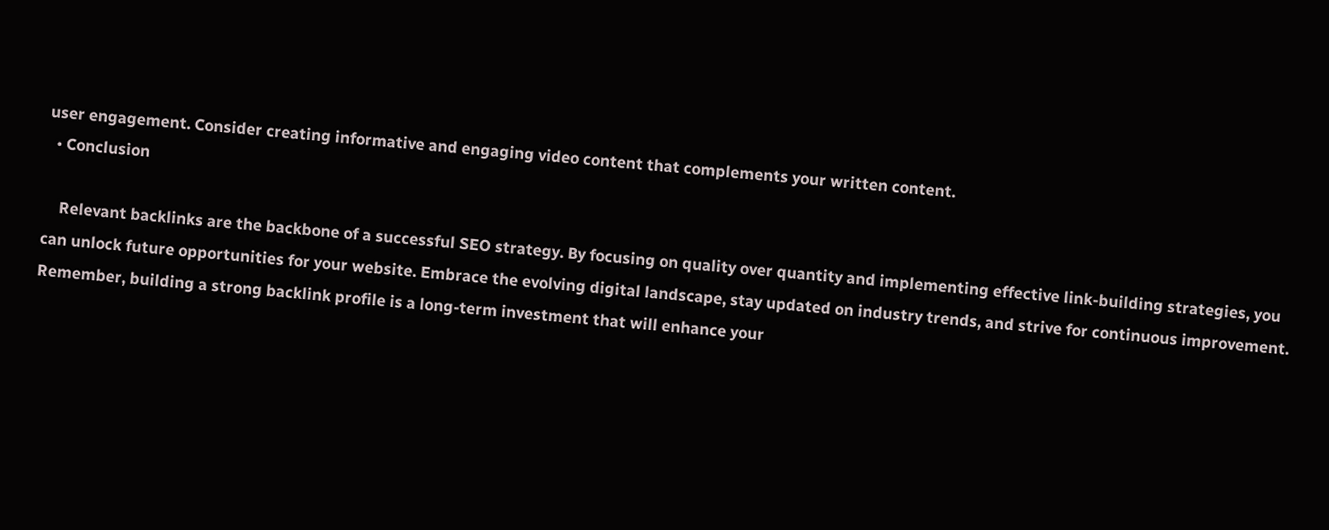user engagement. Consider creating informative and engaging video content that complements your written content.
  • Conclusion

    Relevant backlinks are the backbone of a successful SEO strategy. By focusing on quality over quantity and implementing effective link-building strategies, you can unlock future opportunities for your website. Embrace the evolving digital landscape, stay updated on industry trends, and strive for continuous improvement. Remember, building a strong backlink profile is a long-term investment that will enhance your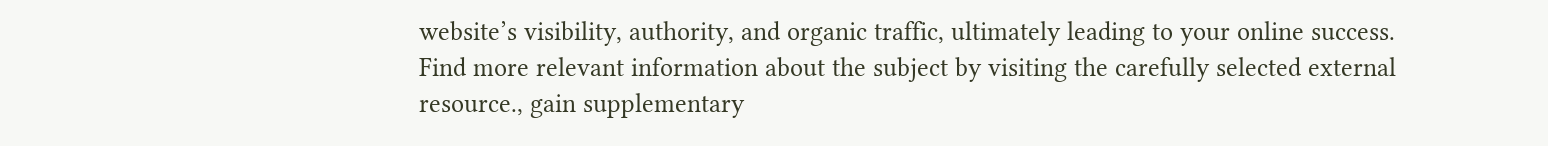website’s visibility, authority, and organic traffic, ultimately leading to your online success. Find more relevant information about the subject by visiting the carefully selected external resource., gain supplementary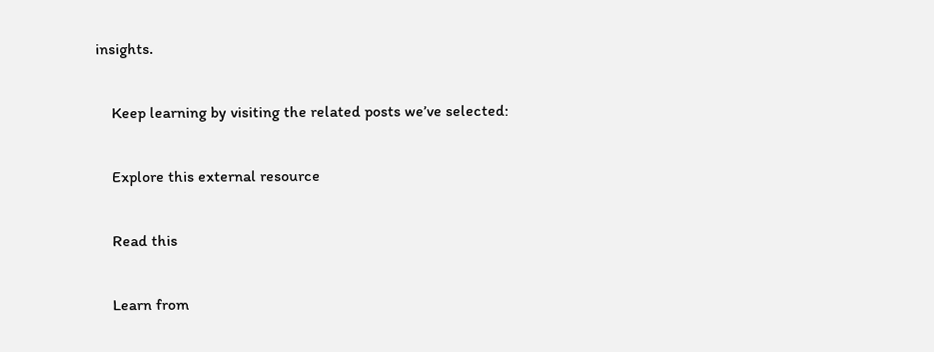insights.

    Keep learning by visiting the related posts we’ve selected:

    Explore this external resource

    Read this

    Learn from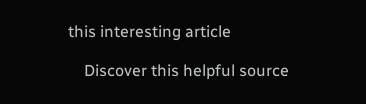this interesting article

    Discover this helpful source